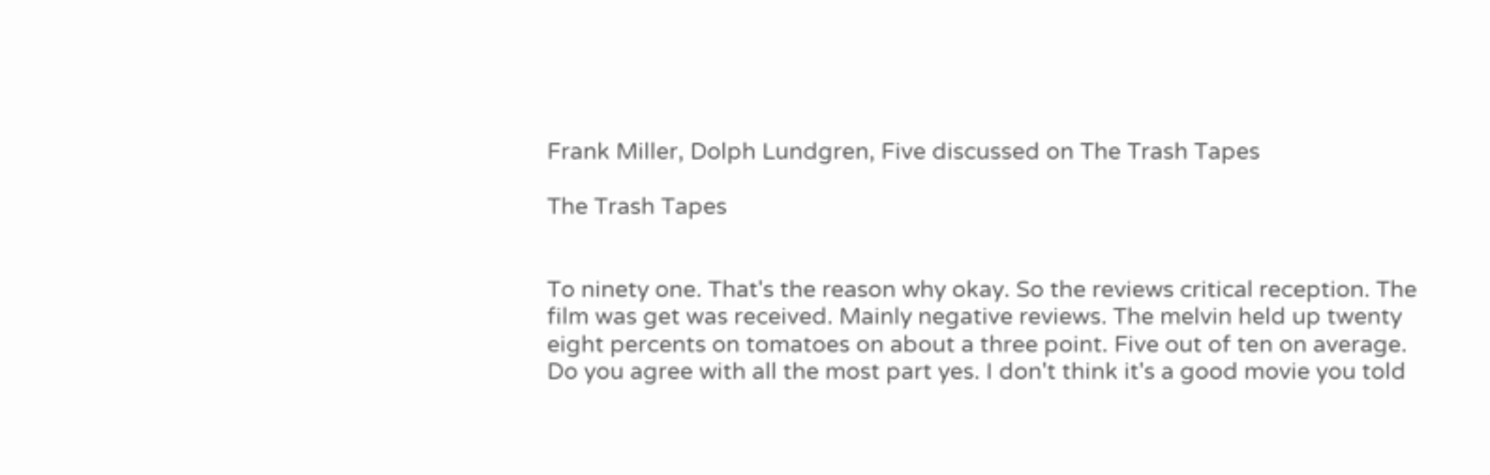Frank Miller, Dolph Lundgren, Five discussed on The Trash Tapes

The Trash Tapes


To ninety one. That's the reason why okay. So the reviews critical reception. The film was get was received. Mainly negative reviews. The melvin held up twenty eight percents on tomatoes on about a three point. Five out of ten on average. Do you agree with all the most part yes. I don't think it's a good movie you told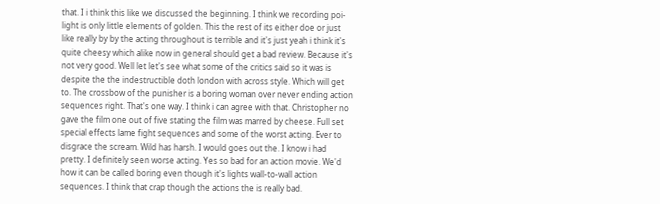that. I i think this like we discussed the beginning. I think we recording poi- light is only little elements of golden. This the rest of its either doe or just like really by by the acting throughout is terrible and it's just yeah i think it's quite cheesy which alike now in general should get a bad review. Because it's not very good. Well let let's see what some of the critics said so it was is despite the the indestructible doth london with across style. Which will get to. The crossbow of the punisher is a boring woman over never ending action sequences right. That's one way. I think i can agree with that. Christopher no gave the film one out of five stating the film was marred by cheese. Full set special effects lame fight sequences and some of the worst acting. Ever to disgrace the scream. Wild has harsh. I would goes out the. I know i had pretty. I definitely seen worse acting. Yes so bad for an action movie. We'd how it can be called boring even though it's lights wall-to-wall action sequences. I think that crap though the actions the is really bad.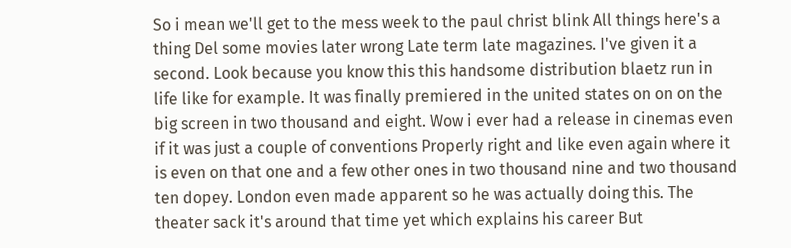So i mean we'll get to the mess week to the paul christ blink All things here's a thing Del some movies later wrong Late term late magazines. I've given it a second. Look because you know this this handsome distribution blaetz run in life like for example. It was finally premiered in the united states on on on the big screen in two thousand and eight. Wow i ever had a release in cinemas even if it was just a couple of conventions Properly right and like even again where it is even on that one and a few other ones in two thousand nine and two thousand ten dopey. London even made apparent so he was actually doing this. The theater sack it's around that time yet which explains his career But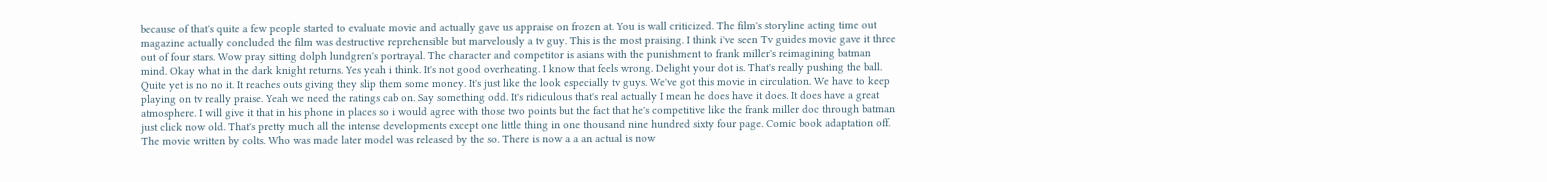because of that's quite a few people started to evaluate movie and actually gave us appraise on frozen at. You is wall criticized. The film's storyline acting time out magazine actually concluded the film was destructive reprehensible but marvelously a tv guy. This is the most praising. I think i've seen Tv guides movie gave it three out of four stars. Wow pray sitting dolph lundgren's portrayal. The character and competitor is asians with the punishment to frank miller's reimagining batman mind. Okay what in the dark knight returns. Yes yeah i think. It's not good overheating. I know that feels wrong. Delight your dot is. That's really pushing the ball. Quite yet is no no it. It reaches outs giving they slip them some money. It's just like the look especially tv guys. We've got this movie in circulation. We have to keep playing on tv really praise. Yeah we need the ratings cab on. Say something odd. It's ridiculous that's real actually I mean he does have it does. It does have a great atmosphere. I will give it that in his phone in places so i would agree with those two points but the fact that he's competitive like the frank miller doc through batman just click now old. That's pretty much all the intense developments except one little thing in one thousand nine hundred sixty four page. Comic book adaptation off. The movie written by colts. Who was made later model was released by the so. There is now a a an actual is now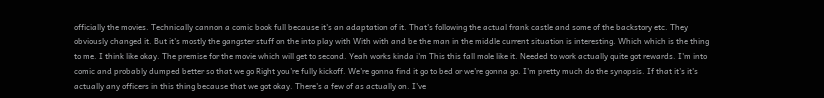officially the movies. Technically cannon a comic book full because it's an adaptation of it. That's following the actual frank castle and some of the backstory etc. They obviously changed it. But it's mostly the gangster stuff on the into play with With with and be the man in the middle current situation is interesting. Which which is the thing to me. I think like okay. The premise for the movie which will get to second. Yeah works kinda i'm This this fall mole like it. Needed to work actually quite got rewards. I'm into comic and probably dumped better so that we go Right you're fully kickoff. We're gonna find it go to bed or we're gonna go. I'm pretty much do the synopsis. If that it's it's actually any officers in this thing because that we got okay. There's a few of as actually on. I've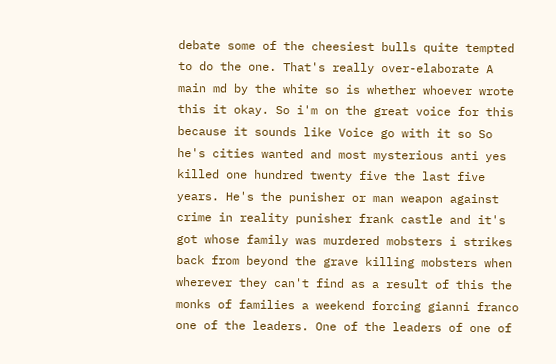debate some of the cheesiest bulls quite tempted to do the one. That's really over-elaborate A main md by the white so is whether whoever wrote this it okay. So i'm on the great voice for this because it sounds like Voice go with it so So he's cities wanted and most mysterious anti yes killed one hundred twenty five the last five years. He's the punisher or man weapon against crime in reality punisher frank castle and it's got whose family was murdered mobsters i strikes back from beyond the grave killing mobsters when wherever they can't find as a result of this the monks of families a weekend forcing gianni franco one of the leaders. One of the leaders of one of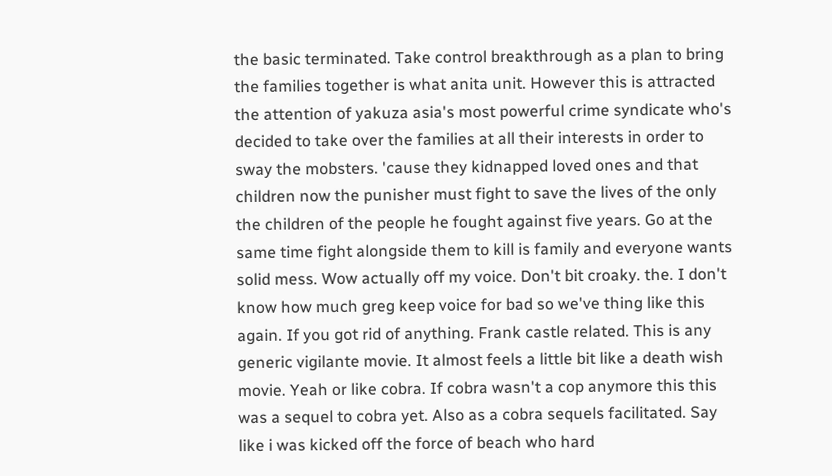the basic terminated. Take control breakthrough as a plan to bring the families together is what anita unit. However this is attracted the attention of yakuza asia's most powerful crime syndicate who's decided to take over the families at all their interests in order to sway the mobsters. 'cause they kidnapped loved ones and that children now the punisher must fight to save the lives of the only the children of the people he fought against five years. Go at the same time fight alongside them to kill is family and everyone wants solid mess. Wow actually off my voice. Don't bit croaky. the. I don't know how much greg keep voice for bad so we've thing like this again. If you got rid of anything. Frank castle related. This is any generic vigilante movie. It almost feels a little bit like a death wish movie. Yeah or like cobra. If cobra wasn't a cop anymore this this was a sequel to cobra yet. Also as a cobra sequels facilitated. Say like i was kicked off the force of beach who hard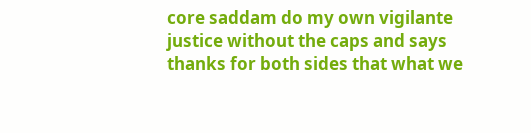core saddam do my own vigilante justice without the caps and says thanks for both sides that what we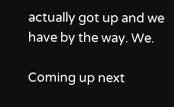actually got up and we have by the way. We.

Coming up next